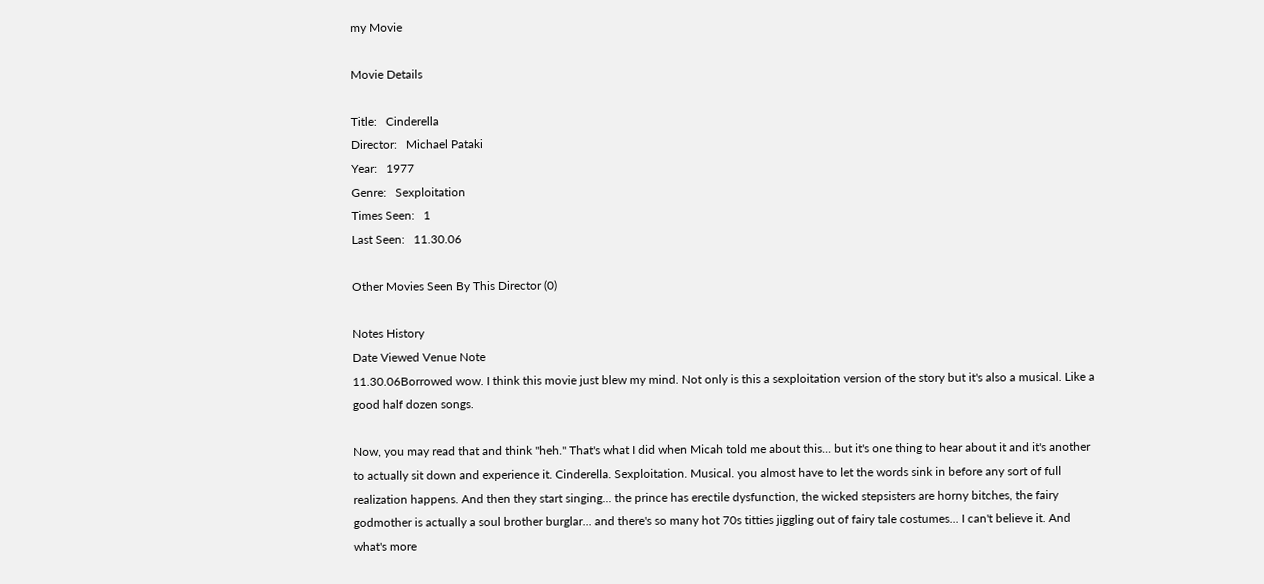my Movie

Movie Details

Title:   Cinderella
Director:   Michael Pataki
Year:   1977
Genre:   Sexploitation
Times Seen:   1
Last Seen:   11.30.06

Other Movies Seen By This Director (0)

Notes History
Date Viewed Venue Note
11.30.06Borrowed wow. I think this movie just blew my mind. Not only is this a sexploitation version of the story but it's also a musical. Like a good half dozen songs.

Now, you may read that and think "heh." That's what I did when Micah told me about this... but it's one thing to hear about it and it's another to actually sit down and experience it. Cinderella. Sexploitation. Musical. you almost have to let the words sink in before any sort of full realization happens. And then they start singing... the prince has erectile dysfunction, the wicked stepsisters are horny bitches, the fairy godmother is actually a soul brother burglar... and there's so many hot 70s titties jiggling out of fairy tale costumes... I can't believe it. And what's more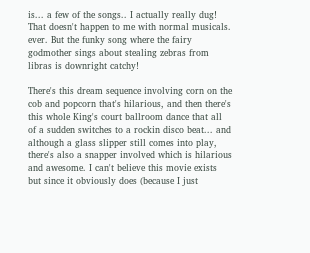is... a few of the songs.. I actually really dug! That doesn't happen to me with normal musicals. ever. But the funky song where the fairy godmother sings about stealing zebras from libras is downright catchy!

There's this dream sequence involving corn on the cob and popcorn that's hilarious, and then there's this whole King's court ballroom dance that all of a sudden switches to a rockin disco beat... and although a glass slipper still comes into play, there's also a snapper involved which is hilarious and awesome. I can't believe this movie exists but since it obviously does (because I just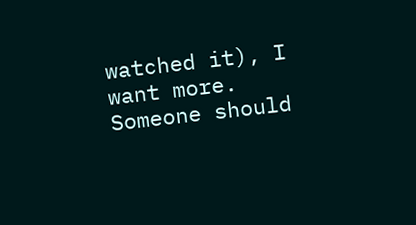watched it), I want more. Someone should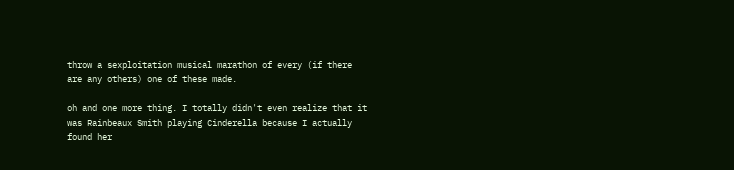throw a sexploitation musical marathon of every (if there are any others) one of these made.

oh and one more thing. I totally didn't even realize that it was Rainbeaux Smith playing Cinderella because I actually found her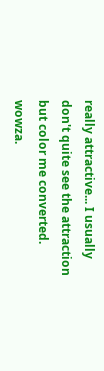really attractive... I usually don't quite see the attraction but color me converted. wowza.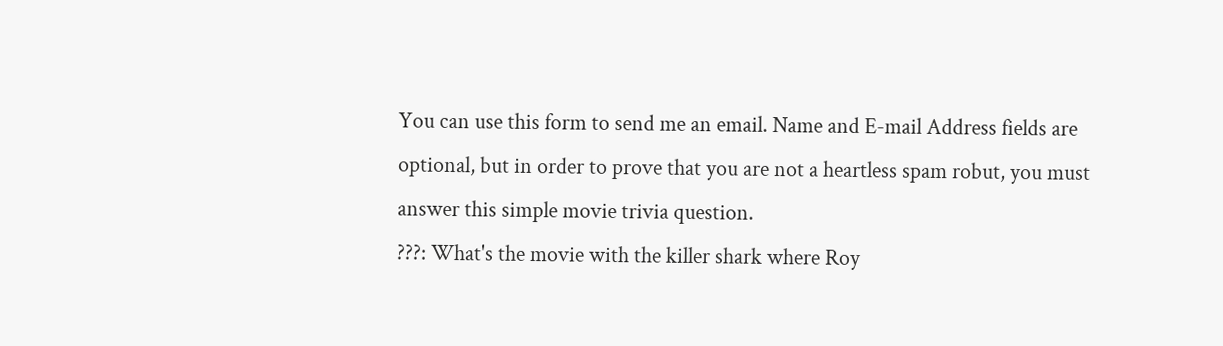You can use this form to send me an email. Name and E-mail Address fields are optional, but in order to prove that you are not a heartless spam robut, you must answer this simple movie trivia question.
???: What's the movie with the killer shark where Roy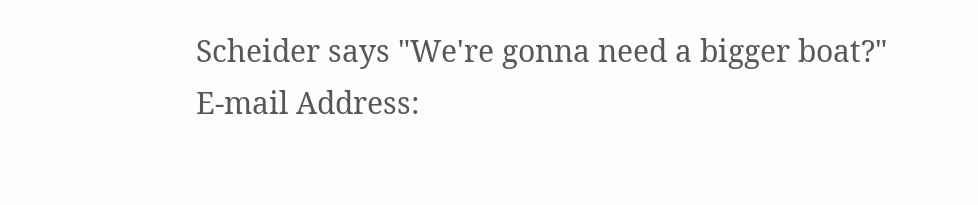Scheider says "We're gonna need a bigger boat?"
E-mail Address: